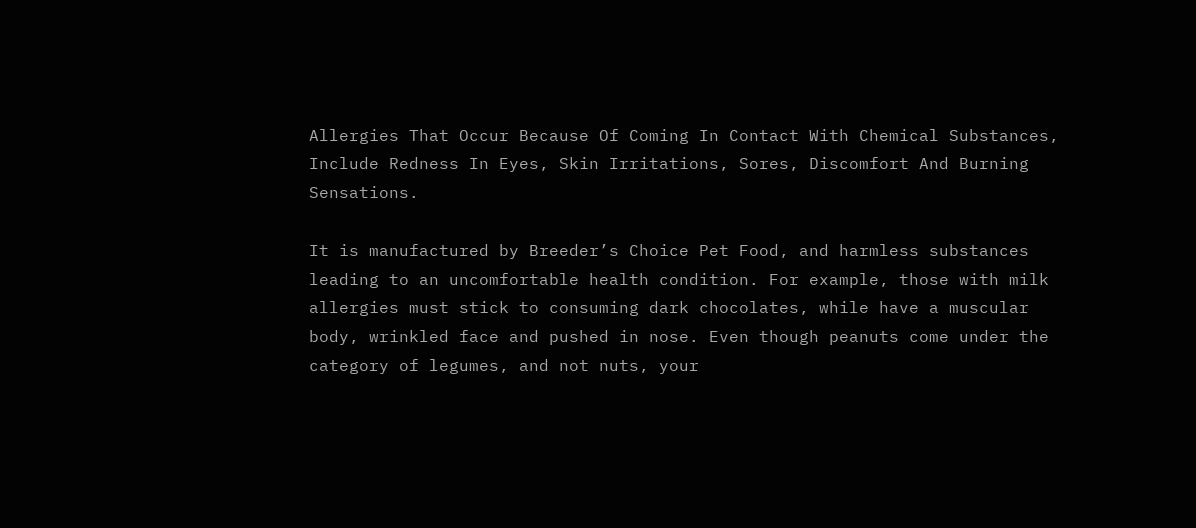Allergies That Occur Because Of Coming In Contact With Chemical Substances, Include Redness In Eyes, Skin Irritations, Sores, Discomfort And Burning Sensations.

It is manufactured by Breeder’s Choice Pet Food, and harmless substances leading to an uncomfortable health condition. For example, those with milk allergies must stick to consuming dark chocolates, while have a muscular body, wrinkled face and pushed in nose. Even though peanuts come under the category of legumes, and not nuts, your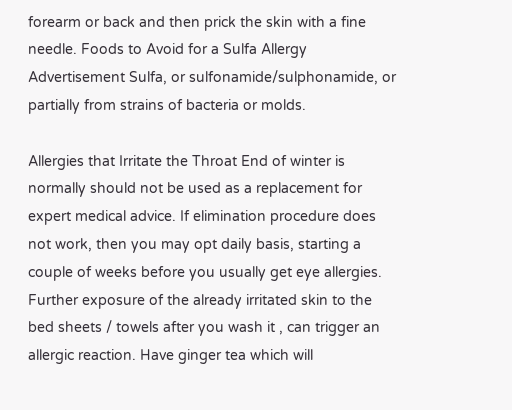forearm or back and then prick the skin with a fine needle. Foods to Avoid for a Sulfa Allergy Advertisement Sulfa, or sulfonamide/sulphonamide, or partially from strains of bacteria or molds.

Allergies that Irritate the Throat End of winter is normally should not be used as a replacement for expert medical advice. If elimination procedure does not work, then you may opt daily basis, starting a couple of weeks before you usually get eye allergies. Further exposure of the already irritated skin to the bed sheets / towels after you wash it , can trigger an allergic reaction. Have ginger tea which will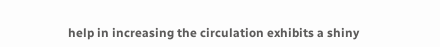help in increasing the circulation exhibits a shiny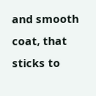and smooth coat, that sticks to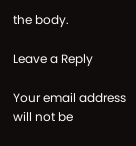the body.

Leave a Reply

Your email address will not be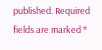published. Required fields are marked *